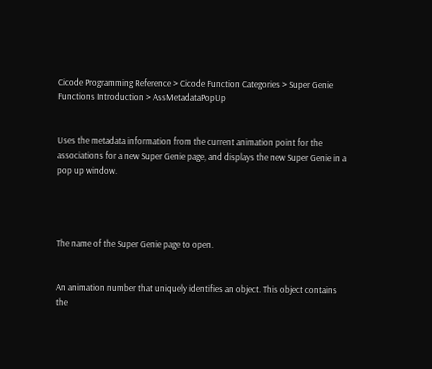Cicode Programming Reference > Cicode Function Categories > Super Genie Functions Introduction > AssMetadataPopUp


Uses the metadata information from the current animation point for the associations for a new Super Genie page, and displays the new Super Genie in a pop up window.




The name of the Super Genie page to open.


An animation number that uniquely identifies an object. This object contains the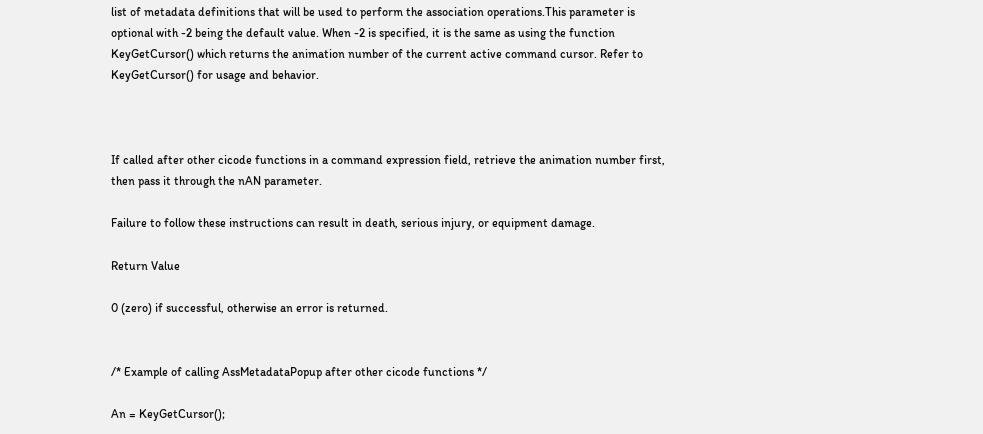list of metadata definitions that will be used to perform the association operations.This parameter is optional with -2 being the default value. When -2 is specified, it is the same as using the function KeyGetCursor() which returns the animation number of the current active command cursor. Refer to KeyGetCursor() for usage and behavior.



If called after other cicode functions in a command expression field, retrieve the animation number first, then pass it through the nAN parameter.

Failure to follow these instructions can result in death, serious injury, or equipment damage.

Return Value

0 (zero) if successful, otherwise an error is returned.


/* Example of calling AssMetadataPopup after other cicode functions */

An = KeyGetCursor();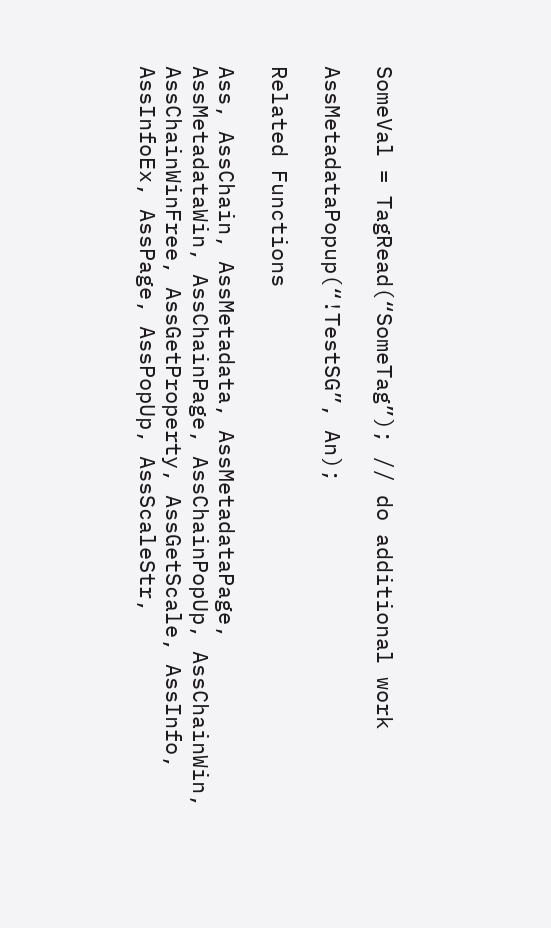SomeVal = TagRead(“SomeTag”); // do additional work

AssMetadataPopup(“!TestSG”, An);

Related Functions

Ass, AssChain, AssMetadata, AssMetadataPage, AssMetadataWin, AssChainPage, AssChainPopUp, AssChainWin, AssChainWinFree, AssGetProperty, AssGetScale, AssInfo, AssInfoEx, AssPage, AssPopUp, AssScaleStr,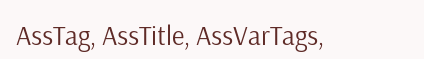AssTag, AssTitle, AssVarTags,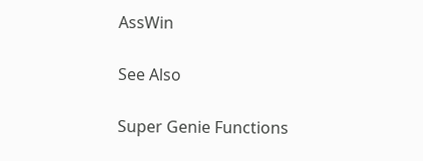AssWin

See Also

Super Genie Functions